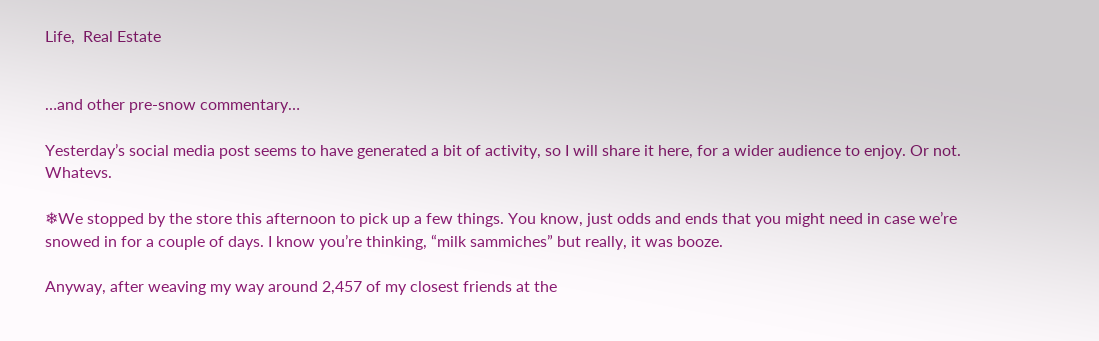Life,  Real Estate


…and other pre-snow commentary…

Yesterday’s social media post seems to have generated a bit of activity, so I will share it here, for a wider audience to enjoy. Or not. Whatevs.

❄We stopped by the store this afternoon to pick up a few things. You know, just odds and ends that you might need in case we’re snowed in for a couple of days. I know you’re thinking, “milk sammiches” but really, it was booze.

Anyway, after weaving my way around 2,457 of my closest friends at the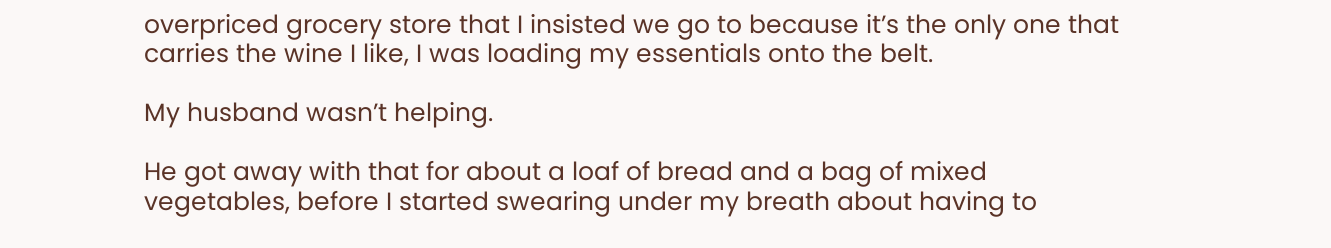overpriced grocery store that I insisted we go to because it’s the only one that carries the wine I like, I was loading my essentials onto the belt.

My husband wasn’t helping.

He got away with that for about a loaf of bread and a bag of mixed vegetables, before I started swearing under my breath about having to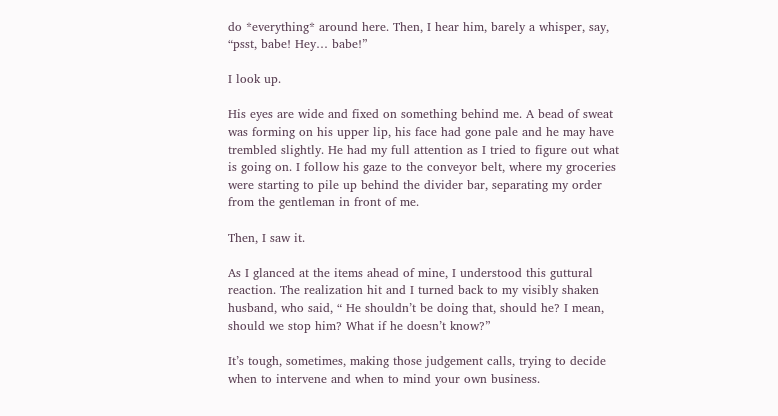do *everything* around here. Then, I hear him, barely a whisper, say, “psst, babe! Hey… babe!”

I look up.

His eyes are wide and fixed on something behind me. A bead of sweat was forming on his upper lip, his face had gone pale and he may have trembled slightly. He had my full attention as I tried to figure out what is going on. I follow his gaze to the conveyor belt, where my groceries were starting to pile up behind the divider bar, separating my order from the gentleman in front of me.

Then, I saw it.

As I glanced at the items ahead of mine, I understood this guttural reaction. The realization hit and I turned back to my visibly shaken husband, who said, “ He shouldn’t be doing that, should he? I mean, should we stop him? What if he doesn’t know?”

It’s tough, sometimes, making those judgement calls, trying to decide when to intervene and when to mind your own business.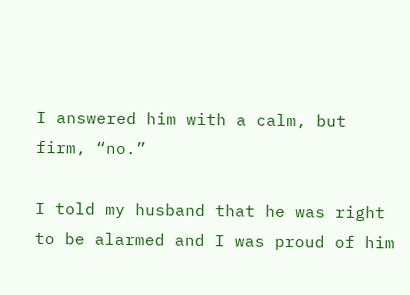I answered him with a calm, but firm, “no.”

I told my husband that he was right to be alarmed and I was proud of him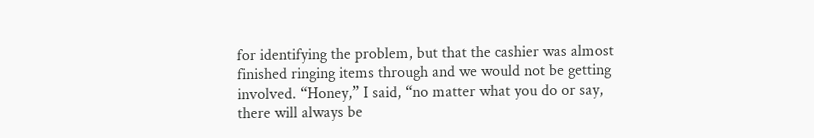for identifying the problem, but that the cashier was almost finished ringing items through and we would not be getting involved. “Honey,” I said, “no matter what you do or say, there will always be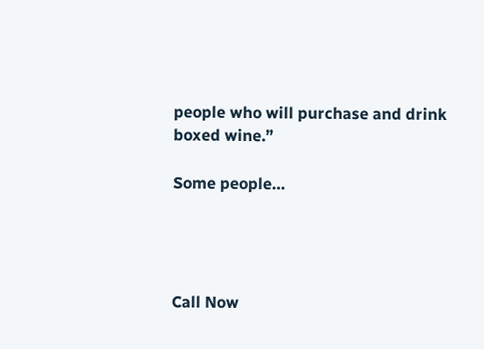people who will purchase and drink boxed wine.”

Some people…




Call Now